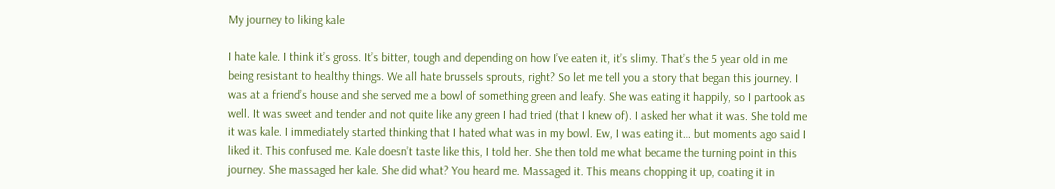My journey to liking kale

I hate kale. I think it’s gross. It’s bitter, tough and depending on how I’ve eaten it, it’s slimy. That’s the 5 year old in me being resistant to healthy things. We all hate brussels sprouts, right? So let me tell you a story that began this journey. I was at a friend’s house and she served me a bowl of something green and leafy. She was eating it happily, so I partook as well. It was sweet and tender and not quite like any green I had tried (that I knew of). I asked her what it was. She told me it was kale. I immediately started thinking that I hated what was in my bowl. Ew, I was eating it… but moments ago said I liked it. This confused me. Kale doesn’t taste like this, I told her. She then told me what became the turning point in this journey. She massaged her kale. She did what? You heard me. Massaged it. This means chopping it up, coating it in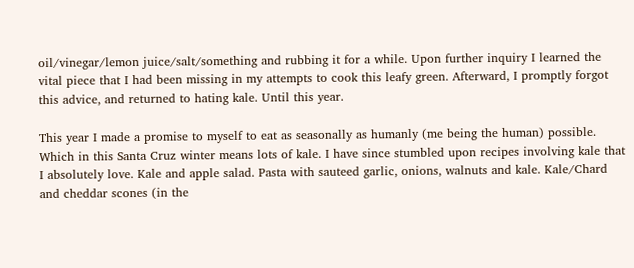oil/vinegar/lemon juice/salt/something and rubbing it for a while. Upon further inquiry I learned the vital piece that I had been missing in my attempts to cook this leafy green. Afterward, I promptly forgot this advice, and returned to hating kale. Until this year.

This year I made a promise to myself to eat as seasonally as humanly (me being the human) possible. Which in this Santa Cruz winter means lots of kale. I have since stumbled upon recipes involving kale that I absolutely love. Kale and apple salad. Pasta with sauteed garlic, onions, walnuts and kale. Kale/Chard and cheddar scones (in the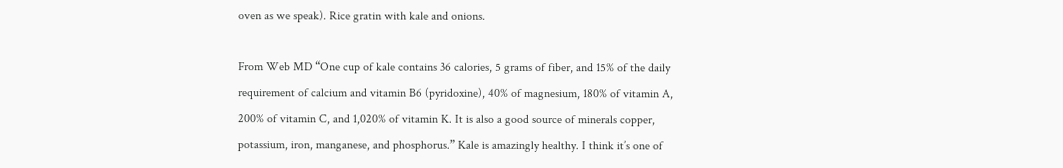oven as we speak). Rice gratin with kale and onions.

From Web MD “One cup of kale contains 36 calories, 5 grams of fiber, and 15% of the daily requirement of calcium and vitamin B6 (pyridoxine), 40% of magnesium, 180% of vitamin A, 200% of vitamin C, and 1,020% of vitamin K. It is also a good source of minerals copper, potassium, iron, manganese, and phosphorus.” Kale is amazingly healthy. I think it’s one of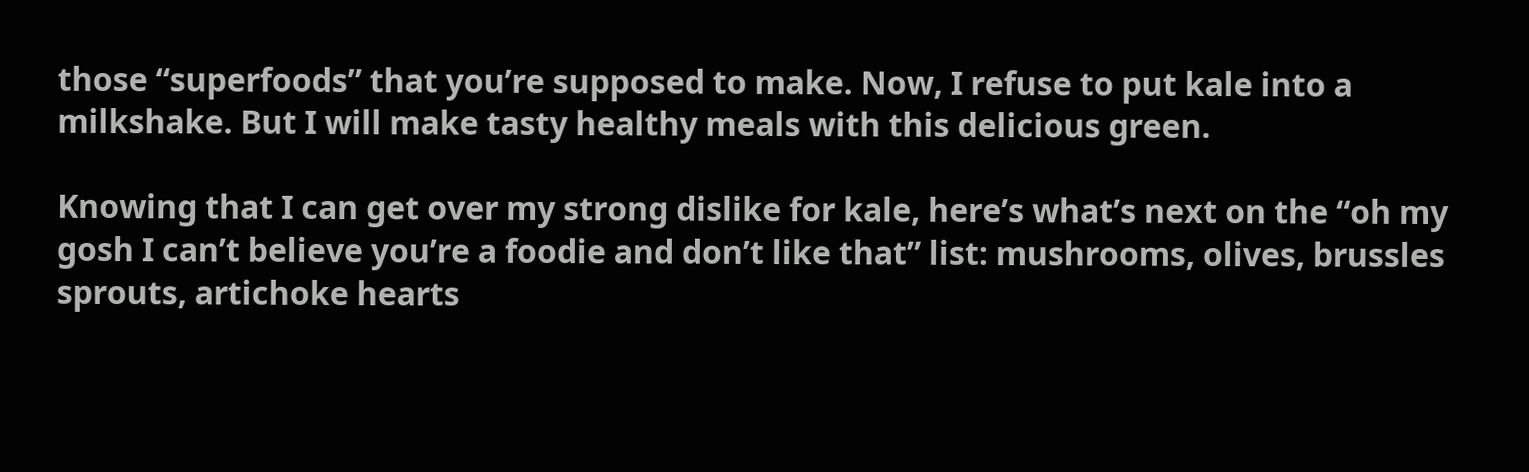those “superfoods” that you’re supposed to make. Now, I refuse to put kale into a milkshake. But I will make tasty healthy meals with this delicious green.

Knowing that I can get over my strong dislike for kale, here’s what’s next on the “oh my gosh I can’t believe you’re a foodie and don’t like that” list: mushrooms, olives, brussles sprouts, artichoke hearts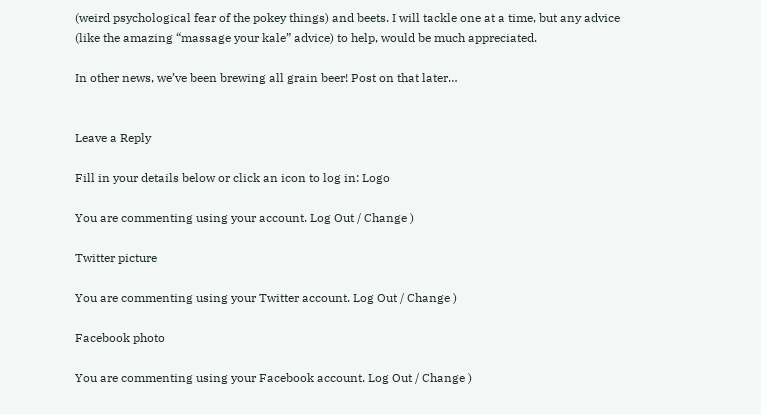(weird psychological fear of the pokey things) and beets. I will tackle one at a time, but any advice (like the amazing “massage your kale” advice) to help, would be much appreciated.

In other news, we’ve been brewing all grain beer! Post on that later…


Leave a Reply

Fill in your details below or click an icon to log in: Logo

You are commenting using your account. Log Out / Change )

Twitter picture

You are commenting using your Twitter account. Log Out / Change )

Facebook photo

You are commenting using your Facebook account. Log Out / Change )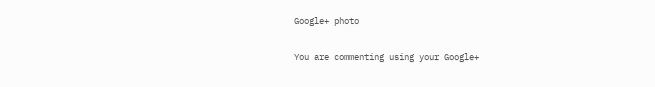Google+ photo

You are commenting using your Google+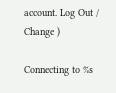account. Log Out / Change )

Connecting to %s